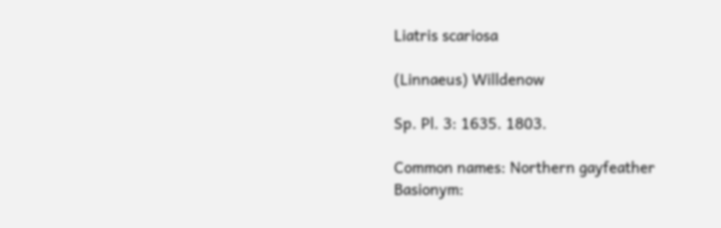Liatris scariosa

(Linnaeus) Willdenow

Sp. Pl. 3: 1635. 1803.

Common names: Northern gayfeather
Basionym: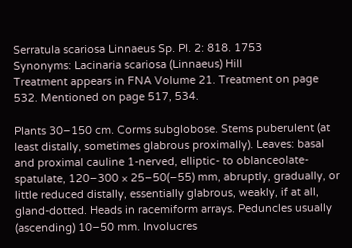Serratula scariosa Linnaeus Sp. Pl. 2: 818. 1753
Synonyms: Lacinaria scariosa (Linnaeus) Hill
Treatment appears in FNA Volume 21. Treatment on page 532. Mentioned on page 517, 534.

Plants 30–150 cm. Corms subglobose. Stems puberulent (at least distally, sometimes glabrous proximally). Leaves: basal and proximal cauline 1-nerved, elliptic- to oblanceolate-spatulate, 120–300 × 25–50(–55) mm, abruptly, gradually, or little reduced distally, essentially glabrous, weakly, if at all, gland-dotted. Heads in racemiform arrays. Peduncles usually (ascending) 10–50 mm. Involucres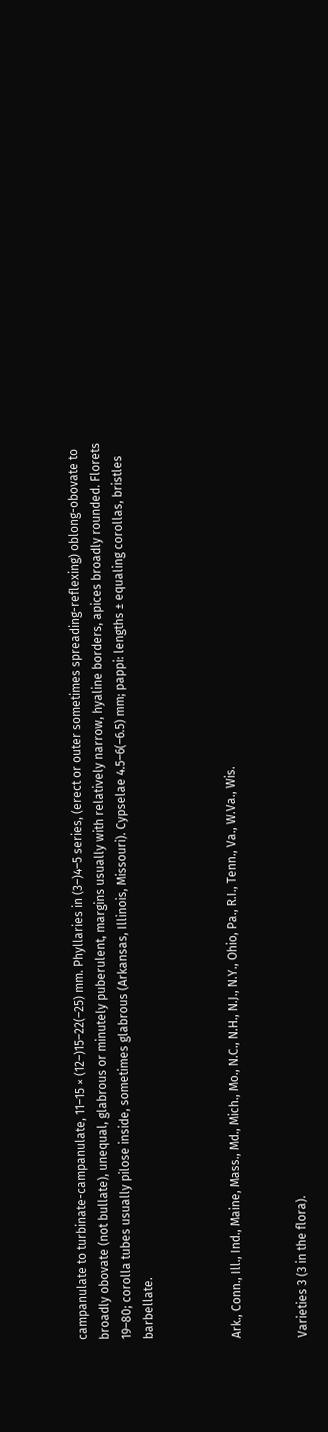campanulate to turbinate-campanulate, 11–15 × (12–)15–22(–25) mm. Phyllaries in (3–)4–5 series, (erect or outer sometimes spreading-reflexing) oblong-obovate to broadly obovate (not bullate), unequal, glabrous or minutely puberulent, margins usually with relatively narrow, hyaline borders, apices broadly rounded. Florets 19–80; corolla tubes usually pilose inside, sometimes glabrous (Arkansas, Illinois, Missouri). Cypselae 4.5–6(–6.5) mm; pappi: lengths ± equaling corollas, bristles barbellate.



Ark., Conn., Ill., Ind., Maine, Mass., Md., Mich., Mo., N.C., N.H., N.J., N.Y., Ohio, Pa., R.I., Tenn., Va., W.Va., Wis.


Varieties 3 (3 in the flora).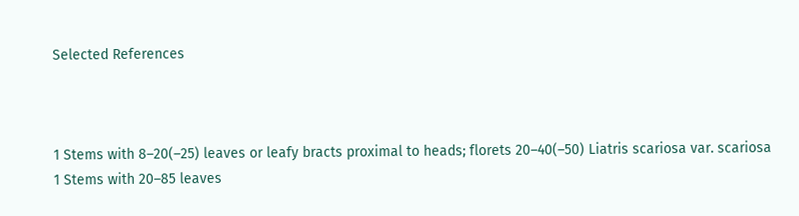Selected References



1 Stems with 8–20(–25) leaves or leafy bracts proximal to heads; florets 20–40(–50) Liatris scariosa var. scariosa
1 Stems with 20–85 leaves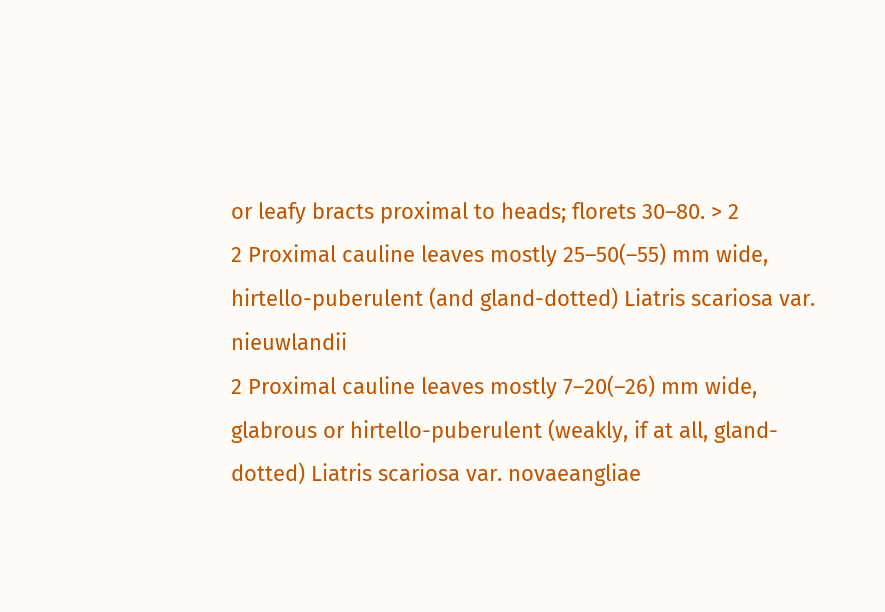or leafy bracts proximal to heads; florets 30–80. > 2
2 Proximal cauline leaves mostly 25–50(–55) mm wide, hirtello-puberulent (and gland-dotted) Liatris scariosa var. nieuwlandii
2 Proximal cauline leaves mostly 7–20(–26) mm wide, glabrous or hirtello-puberulent (weakly, if at all, gland-dotted) Liatris scariosa var. novaeangliae